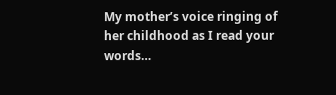My mother’s voice ringing of her childhood as I read your words…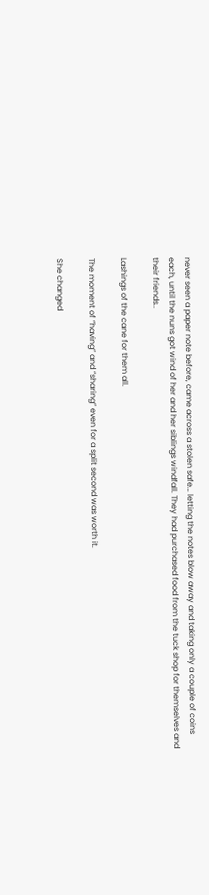never seen a paper note before, came across a stolen safe… letting the notes blow away and taking only a couple of coins each, until the nuns got wind of her and her siblings windfall. They had purchased food from the tuck shop for themselves and their friends..

Lashings of the cane for them all.

The moment of “having” and “sharing” even for a split second was worth it.

She changed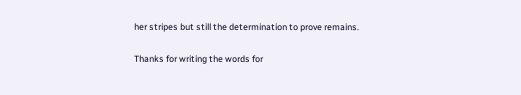her stripes but still the determination to prove remains.

Thanks for writing the words for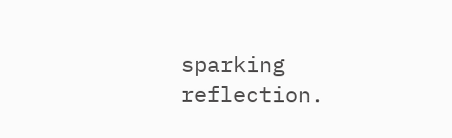sparking reflection.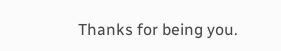Thanks for being you.